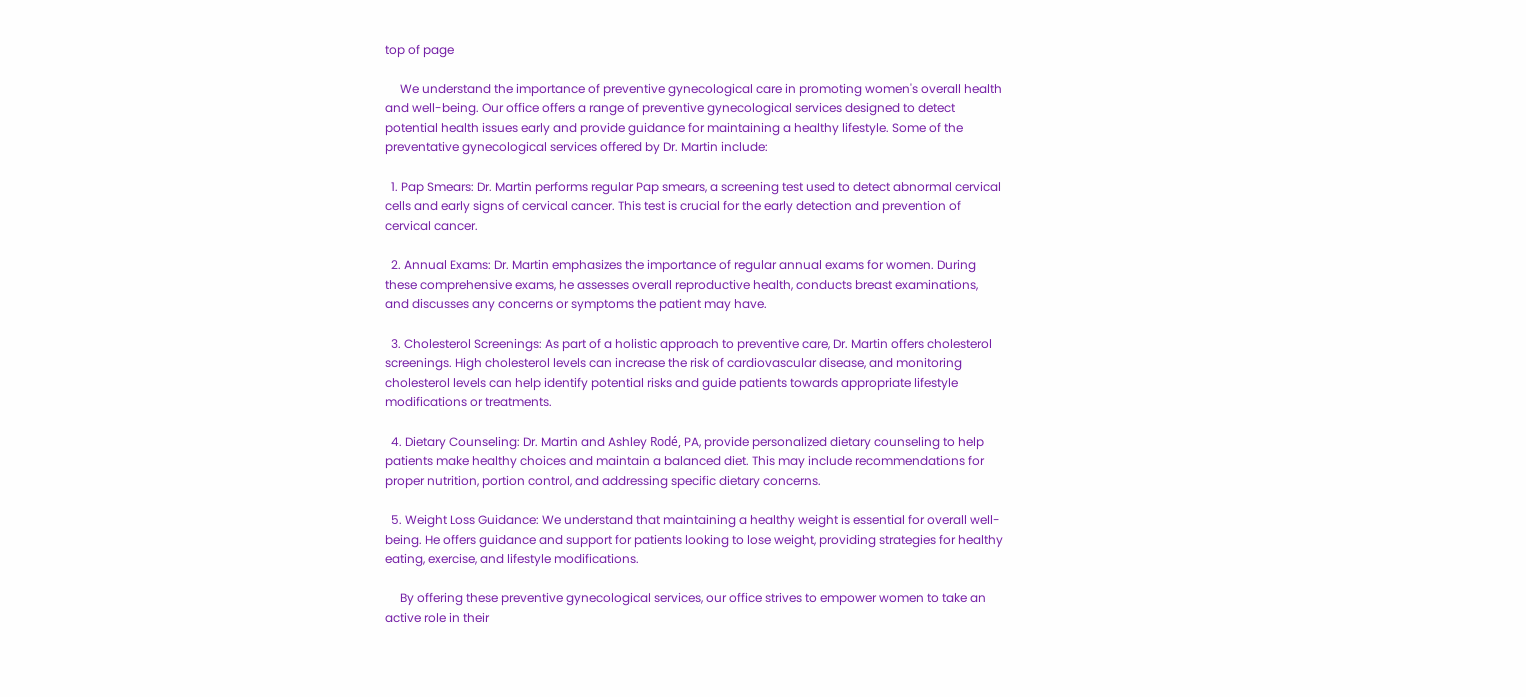top of page

     We understand the importance of preventive gynecological care in promoting women's overall health and well-being. Our office offers a range of preventive gynecological services designed to detect potential health issues early and provide guidance for maintaining a healthy lifestyle. Some of the preventative gynecological services offered by Dr. Martin include:

  1. Pap Smears: Dr. Martin performs regular Pap smears, a screening test used to detect abnormal cervical cells and early signs of cervical cancer. This test is crucial for the early detection and prevention of cervical cancer.

  2. Annual Exams: Dr. Martin emphasizes the importance of regular annual exams for women. During these comprehensive exams, he assesses overall reproductive health, conducts breast examinations, and discusses any concerns or symptoms the patient may have.

  3. Cholesterol Screenings: As part of a holistic approach to preventive care, Dr. Martin offers cholesterol screenings. High cholesterol levels can increase the risk of cardiovascular disease, and monitoring cholesterol levels can help identify potential risks and guide patients towards appropriate lifestyle modifications or treatments.

  4. Dietary Counseling: Dr. Martin and Ashley Rodé, PA, provide personalized dietary counseling to help patients make healthy choices and maintain a balanced diet. This may include recommendations for proper nutrition, portion control, and addressing specific dietary concerns.

  5. Weight Loss Guidance: We understand that maintaining a healthy weight is essential for overall well-being. He offers guidance and support for patients looking to lose weight, providing strategies for healthy eating, exercise, and lifestyle modifications.

     By offering these preventive gynecological services, our office strives to empower women to take an active role in their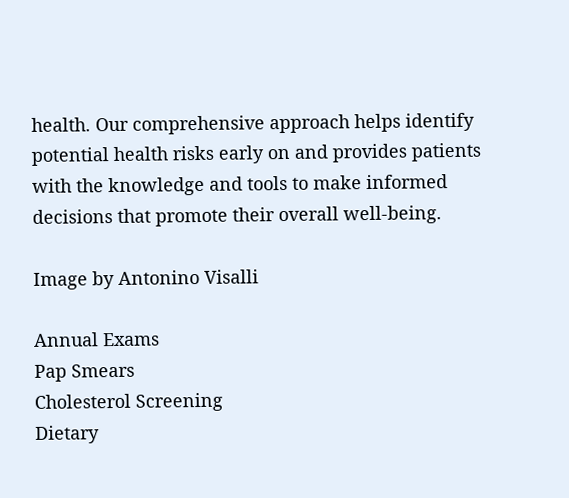health. Our comprehensive approach helps identify potential health risks early on and provides patients with the knowledge and tools to make informed decisions that promote their overall well-being.

Image by Antonino Visalli

Annual Exams
Pap Smears
Cholesterol Screening
Dietary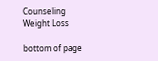Counseling
Weight Loss

bottom of page